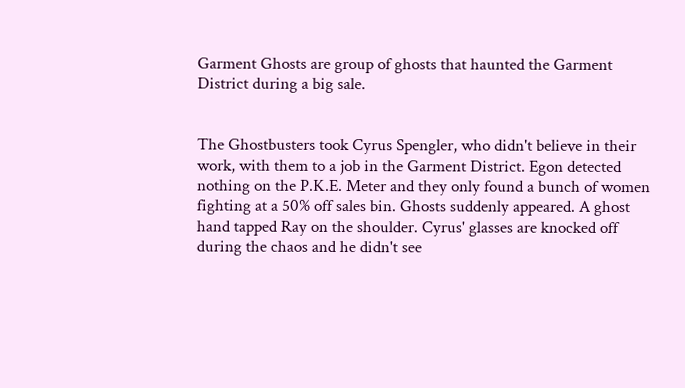Garment Ghosts are group of ghosts that haunted the Garment District during a big sale.


The Ghostbusters took Cyrus Spengler, who didn't believe in their work, with them to a job in the Garment District. Egon detected nothing on the P.K.E. Meter and they only found a bunch of women fighting at a 50% off sales bin. Ghosts suddenly appeared. A ghost hand tapped Ray on the shoulder. Cyrus' glasses are knocked off during the chaos and he didn't see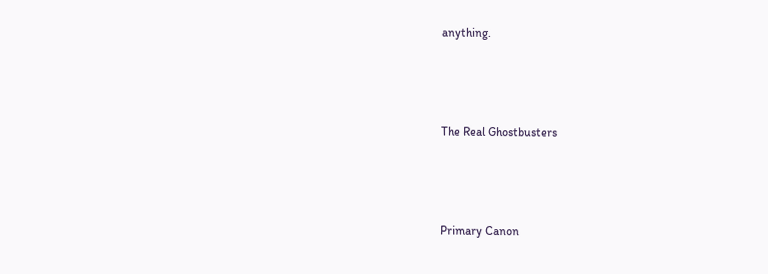anything.



The Real Ghostbusters



Primary Canon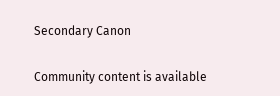Secondary Canon

Community content is available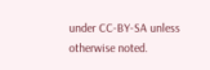under CC-BY-SA unless otherwise noted.